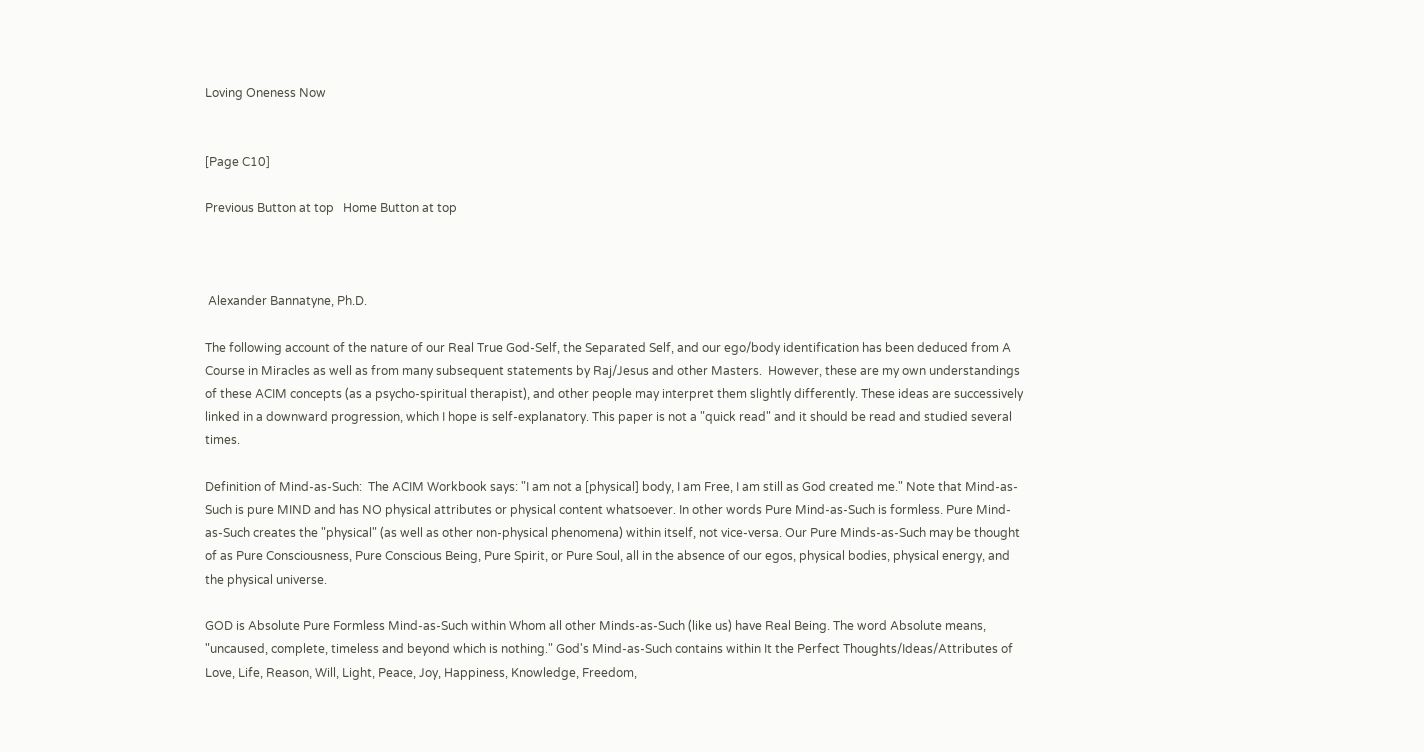Loving Oneness Now


[Page C10]

Previous Button at top   Home Button at top



 Alexander Bannatyne, Ph.D.

The following account of the nature of our Real True God-Self, the Separated Self, and our ego/body identification has been deduced from A Course in Miracles as well as from many subsequent statements by Raj/Jesus and other Masters.  However, these are my own understandings of these ACIM concepts (as a psycho-spiritual therapist), and other people may interpret them slightly differently. These ideas are successively linked in a downward progression, which I hope is self-explanatory. This paper is not a "quick read" and it should be read and studied several times.

Definition of Mind-as-Such:  The ACIM Workbook says: "I am not a [physical] body, I am Free, I am still as God created me." Note that Mind-as-Such is pure MIND and has NO physical attributes or physical content whatsoever. In other words Pure Mind-as-Such is formless. Pure Mind-as-Such creates the "physical" (as well as other non-physical phenomena) within itself, not vice-versa. Our Pure Minds-as-Such may be thought of as Pure Consciousness, Pure Conscious Being, Pure Spirit, or Pure Soul, all in the absence of our egos, physical bodies, physical energy, and the physical universe.

GOD is Absolute Pure Formless Mind-as-Such within Whom all other Minds-as-Such (like us) have Real Being. The word Absolute means, "uncaused, complete, timeless and beyond which is nothing." God's Mind-as-Such contains within It the Perfect Thoughts/Ideas/Attributes of Love, Life, Reason, Will, Light, Peace, Joy, Happiness, Knowledge, Freedom,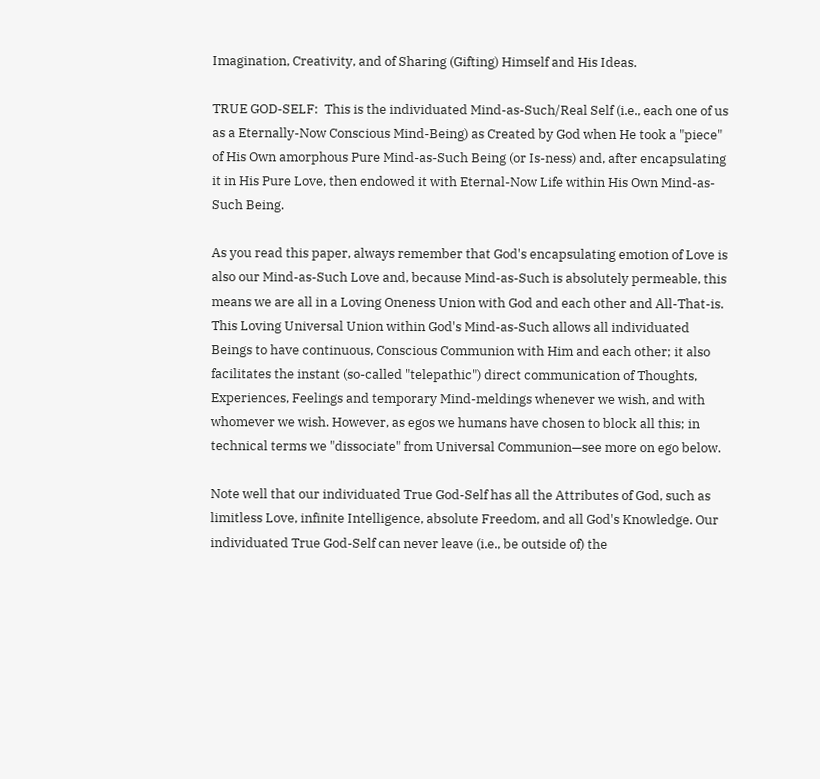Imagination, Creativity, and of Sharing (Gifting) Himself and His Ideas.

TRUE GOD-SELF:  This is the individuated Mind-as-Such/Real Self (i.e., each one of us as a Eternally-Now Conscious Mind-Being) as Created by God when He took a "piece" of His Own amorphous Pure Mind-as-Such Being (or Is-ness) and, after encapsulating it in His Pure Love, then endowed it with Eternal-Now Life within His Own Mind-as-Such Being.

As you read this paper, always remember that God's encapsulating emotion of Love is also our Mind-as-Such Love and, because Mind-as-Such is absolutely permeable, this means we are all in a Loving Oneness Union with God and each other and All-That-is. This Loving Universal Union within God's Mind-as-Such allows all individuated Beings to have continuous, Conscious Communion with Him and each other; it also facilitates the instant (so-called "telepathic") direct communication of Thoughts, Experiences, Feelings and temporary Mind-meldings whenever we wish, and with whomever we wish. However, as egos we humans have chosen to block all this; in technical terms we "dissociate" from Universal Communion—see more on ego below.

Note well that our individuated True God-Self has all the Attributes of God, such as limitless Love, infinite Intelligence, absolute Freedom, and all God's Knowledge. Our individuated True God-Self can never leave (i.e., be outside of) the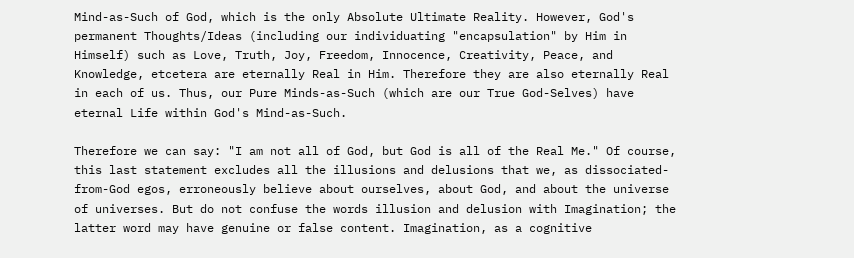Mind-as-Such of God, which is the only Absolute Ultimate Reality. However, God's permanent Thoughts/Ideas (including our individuating "encapsulation" by Him in Himself) such as Love, Truth, Joy, Freedom, Innocence, Creativity, Peace, and Knowledge, etcetera are eternally Real in Him. Therefore they are also eternally Real in each of us. Thus, our Pure Minds-as-Such (which are our True God-Selves) have eternal Life within God's Mind-as-Such.

Therefore we can say: "I am not all of God, but God is all of the Real Me." Of course, this last statement excludes all the illusions and delusions that we, as dissociated-from-God egos, erroneously believe about ourselves, about God, and about the universe of universes. But do not confuse the words illusion and delusion with Imagination; the latter word may have genuine or false content. Imagination, as a cognitive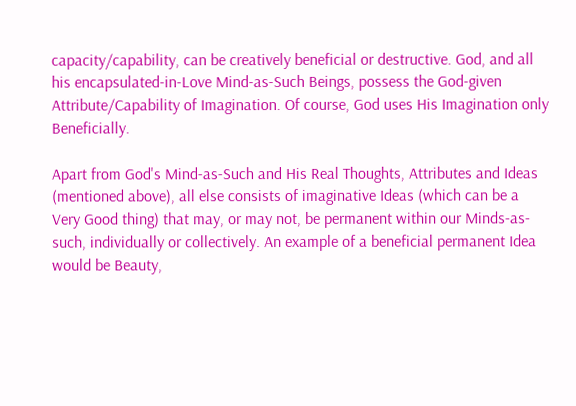capacity/capability, can be creatively beneficial or destructive. God, and all his encapsulated-in-Love Mind-as-Such Beings, possess the God-given Attribute/Capability of Imagination. Of course, God uses His Imagination only Beneficially.

Apart from God's Mind-as-Such and His Real Thoughts, Attributes and Ideas (mentioned above), all else consists of imaginative Ideas (which can be a Very Good thing) that may, or may not, be permanent within our Minds-as-such, individually or collectively. An example of a beneficial permanent Idea would be Beauty,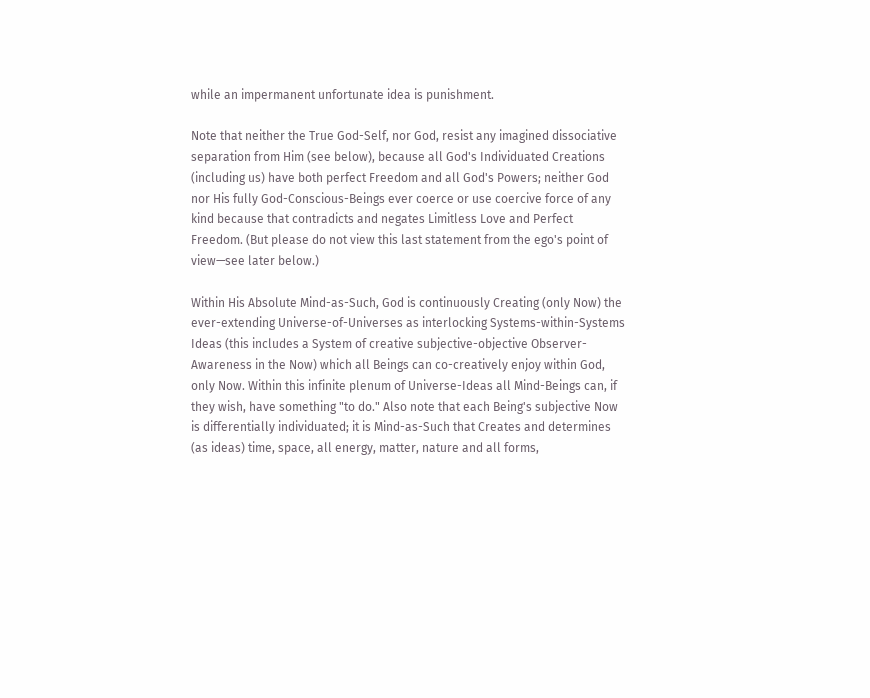while an impermanent unfortunate idea is punishment.

Note that neither the True God-Self, nor God, resist any imagined dissociative separation from Him (see below), because all God's Individuated Creations (including us) have both perfect Freedom and all God's Powers; neither God nor His fully God-Conscious-Beings ever coerce or use coercive force of any kind because that contradicts and negates Limitless Love and Perfect Freedom. (But please do not view this last statement from the ego's point of view—see later below.)

Within His Absolute Mind-as-Such, God is continuously Creating (only Now) the ever-extending Universe-of-Universes as interlocking Systems-within-Systems Ideas (this includes a System of creative subjective-objective Observer-Awareness in the Now) which all Beings can co-creatively enjoy within God, only Now. Within this infinite plenum of Universe-Ideas all Mind-Beings can, if they wish, have something "to do." Also note that each Being's subjective Now is differentially individuated; it is Mind-as-Such that Creates and determines (as ideas) time, space, all energy, matter, nature and all forms,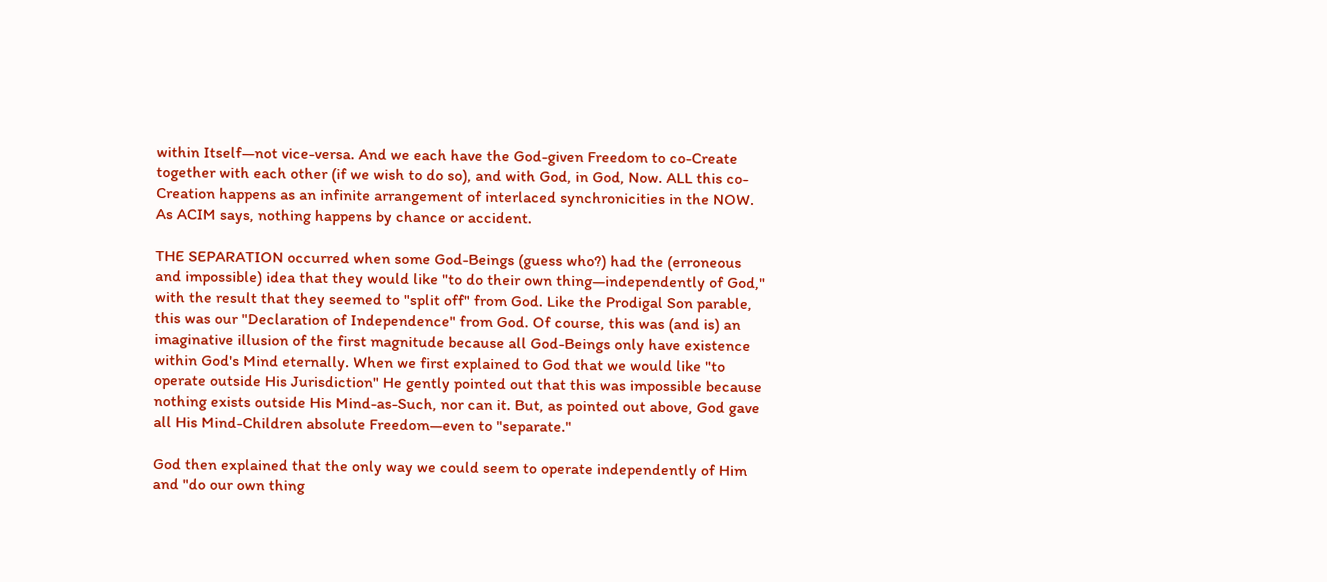within Itself—not vice-versa. And we each have the God-given Freedom to co-Create together with each other (if we wish to do so), and with God, in God, Now. ALL this co-Creation happens as an infinite arrangement of interlaced synchronicities in the NOW. As ACIM says, nothing happens by chance or accident.

THE SEPARATION occurred when some God-Beings (guess who?) had the (erroneous and impossible) idea that they would like "to do their own thing—independently of God," with the result that they seemed to "split off" from God. Like the Prodigal Son parable, this was our "Declaration of Independence" from God. Of course, this was (and is) an imaginative illusion of the first magnitude because all God-Beings only have existence within God's Mind eternally. When we first explained to God that we would like "to operate outside His Jurisdiction" He gently pointed out that this was impossible because nothing exists outside His Mind-as-Such, nor can it. But, as pointed out above, God gave all His Mind-Children absolute Freedom—even to "separate."

God then explained that the only way we could seem to operate independently of Him and "do our own thing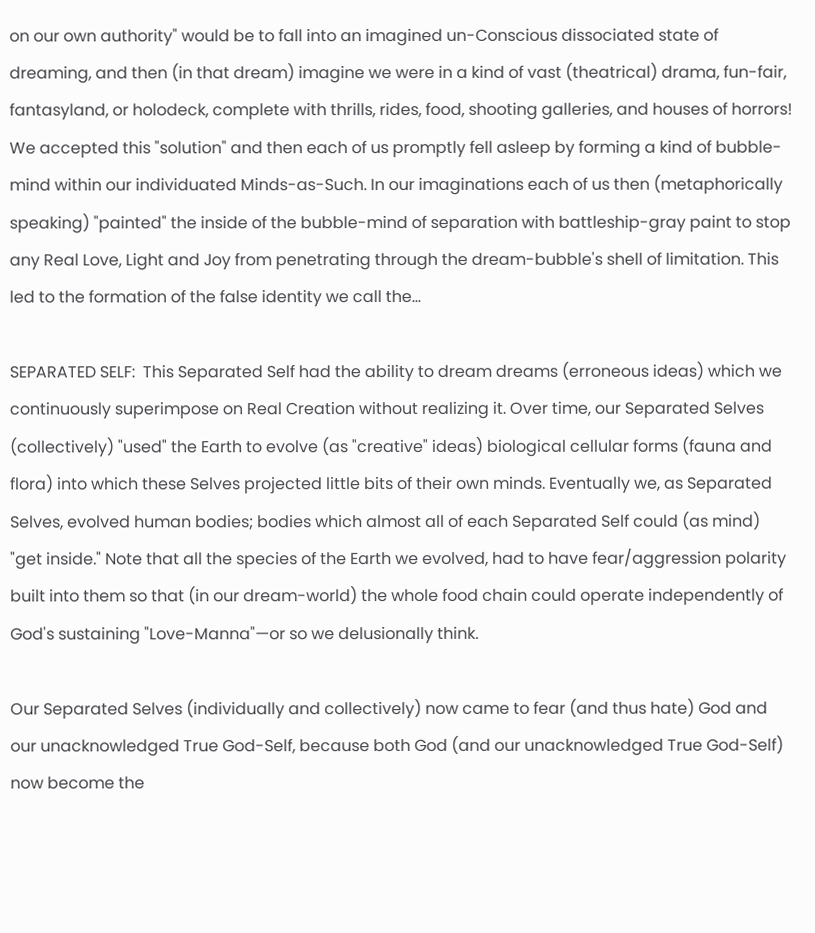on our own authority" would be to fall into an imagined un-Conscious dissociated state of dreaming, and then (in that dream) imagine we were in a kind of vast (theatrical) drama, fun-fair, fantasyland, or holodeck, complete with thrills, rides, food, shooting galleries, and houses of horrors! We accepted this "solution" and then each of us promptly fell asleep by forming a kind of bubble-mind within our individuated Minds-as-Such. In our imaginations each of us then (metaphorically speaking) "painted" the inside of the bubble-mind of separation with battleship-gray paint to stop any Real Love, Light and Joy from penetrating through the dream-bubble's shell of limitation. This led to the formation of the false identity we call the…

SEPARATED SELF:  This Separated Self had the ability to dream dreams (erroneous ideas) which we continuously superimpose on Real Creation without realizing it. Over time, our Separated Selves (collectively) "used" the Earth to evolve (as "creative" ideas) biological cellular forms (fauna and flora) into which these Selves projected little bits of their own minds. Eventually we, as Separated Selves, evolved human bodies; bodies which almost all of each Separated Self could (as mind) "get inside." Note that all the species of the Earth we evolved, had to have fear/aggression polarity built into them so that (in our dream-world) the whole food chain could operate independently of God's sustaining "Love-Manna"—or so we delusionally think.

Our Separated Selves (individually and collectively) now came to fear (and thus hate) God and our unacknowledged True God-Self, because both God (and our unacknowledged True God-Self) now become the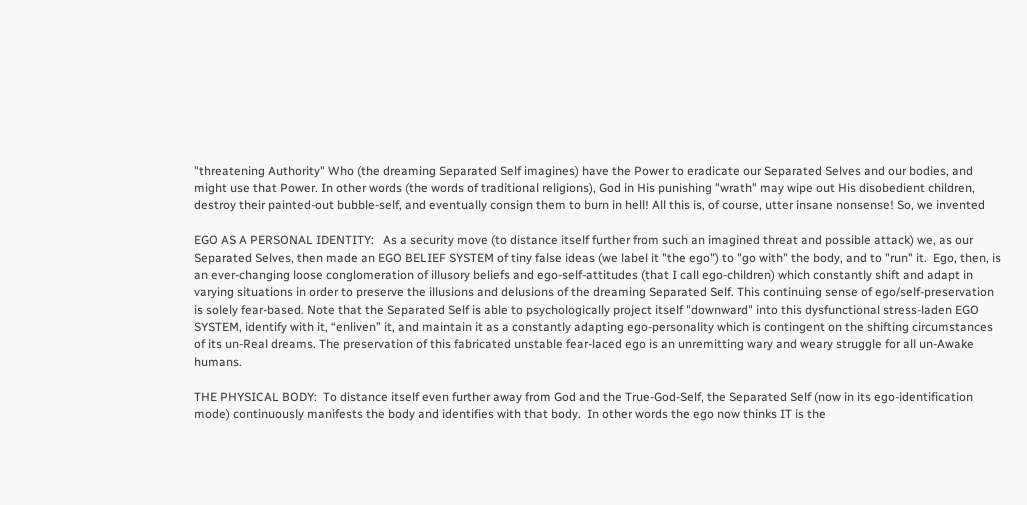"threatening Authority" Who (the dreaming Separated Self imagines) have the Power to eradicate our Separated Selves and our bodies, and might use that Power. In other words (the words of traditional religions), God in His punishing "wrath" may wipe out His disobedient children, destroy their painted-out bubble-self, and eventually consign them to burn in hell! All this is, of course, utter insane nonsense! So, we invented

EGO AS A PERSONAL IDENTITY:   As a security move (to distance itself further from such an imagined threat and possible attack) we, as our Separated Selves, then made an EGO BELIEF SYSTEM of tiny false ideas (we label it "the ego") to "go with" the body, and to "run" it.  Ego, then, is an ever-changing loose conglomeration of illusory beliefs and ego-self-attitudes (that I call ego-children) which constantly shift and adapt in varying situations in order to preserve the illusions and delusions of the dreaming Separated Self. This continuing sense of ego/self-preservation is solely fear-based. Note that the Separated Self is able to psychologically project itself "downward" into this dysfunctional stress-laden EGO SYSTEM, identify with it, “enliven” it, and maintain it as a constantly adapting ego-personality which is contingent on the shifting circumstances of its un-Real dreams. The preservation of this fabricated unstable fear-laced ego is an unremitting wary and weary struggle for all un-Awake humans.

THE PHYSICAL BODY:  To distance itself even further away from God and the True-God-Self, the Separated Self (now in its ego-identification mode) continuously manifests the body and identifies with that body.  In other words the ego now thinks IT is the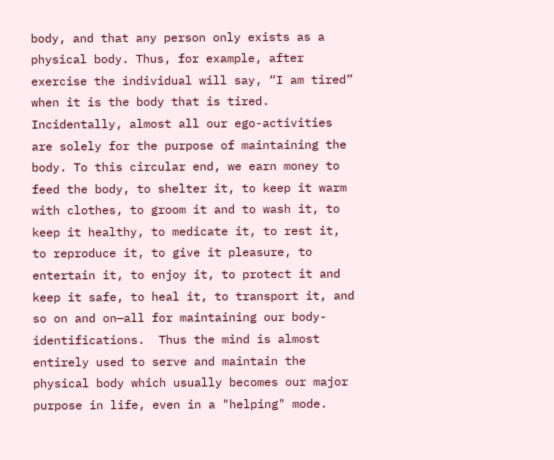body, and that any person only exists as a physical body. Thus, for example, after exercise the individual will say, “I am tired” when it is the body that is tired. Incidentally, almost all our ego-activities are solely for the purpose of maintaining the body. To this circular end, we earn money to feed the body, to shelter it, to keep it warm with clothes, to groom it and to wash it, to keep it healthy, to medicate it, to rest it, to reproduce it, to give it pleasure, to entertain it, to enjoy it, to protect it and keep it safe, to heal it, to transport it, and so on and on—all for maintaining our body-identifications.  Thus the mind is almost entirely used to serve and maintain the physical body which usually becomes our major purpose in life, even in a "helping" mode.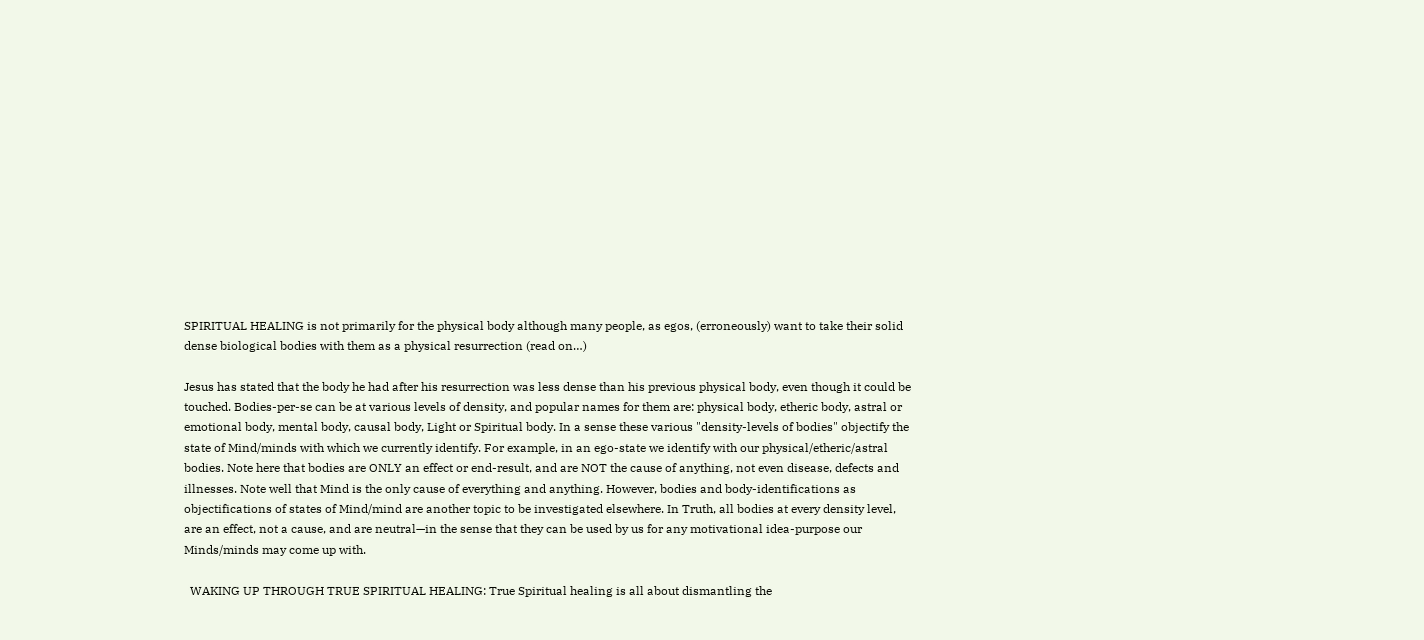SPIRITUAL HEALING is not primarily for the physical body although many people, as egos, (erroneously) want to take their solid dense biological bodies with them as a physical resurrection (read on…)

Jesus has stated that the body he had after his resurrection was less dense than his previous physical body, even though it could be touched. Bodies-per-se can be at various levels of density, and popular names for them are: physical body, etheric body, astral or emotional body, mental body, causal body, Light or Spiritual body. In a sense these various "density-levels of bodies" objectify the state of Mind/minds with which we currently identify. For example, in an ego-state we identify with our physical/etheric/astral bodies. Note here that bodies are ONLY an effect or end-result, and are NOT the cause of anything, not even disease, defects and illnesses. Note well that Mind is the only cause of everything and anything. However, bodies and body-identifications as objectifications of states of Mind/mind are another topic to be investigated elsewhere. In Truth, all bodies at every density level, are an effect, not a cause, and are neutral—in the sense that they can be used by us for any motivational idea-purpose our Minds/minds may come up with.

  WAKING UP THROUGH TRUE SPIRITUAL HEALING: True Spiritual healing is all about dismantling the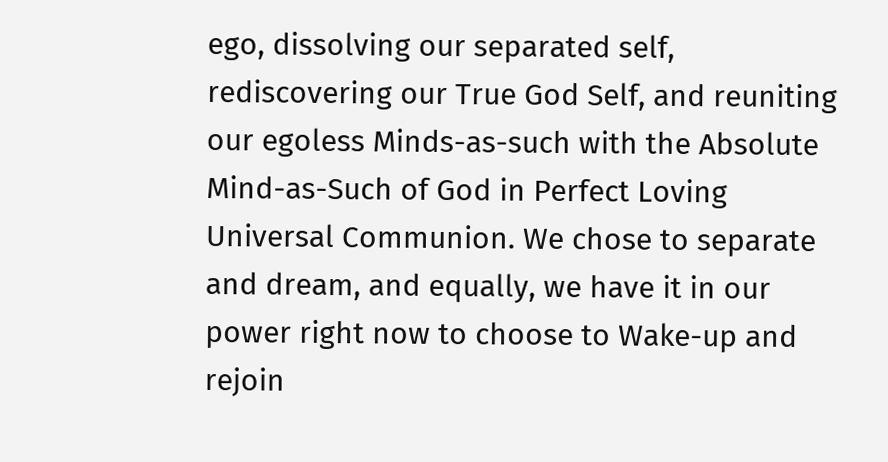ego, dissolving our separated self, rediscovering our True God Self, and reuniting our egoless Minds-as-such with the Absolute Mind-as-Such of God in Perfect Loving Universal Communion. We chose to separate and dream, and equally, we have it in our power right now to choose to Wake-up and rejoin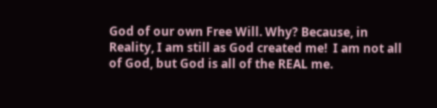God of our own Free Will. Why? Because, in Reality, I am still as God created me!  I am not all of God, but God is all of the REAL me.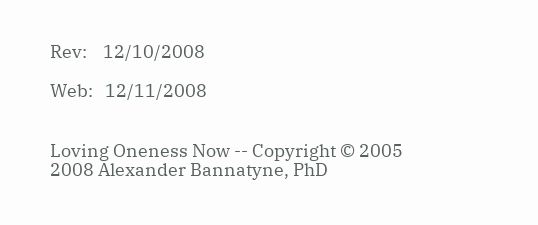Rev:    12/10/2008

Web:   12/11/2008


Loving Oneness Now -- Copyright © 2005 2008 Alexander Bannatyne, PhD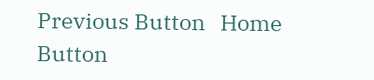Previous Button   Home Button